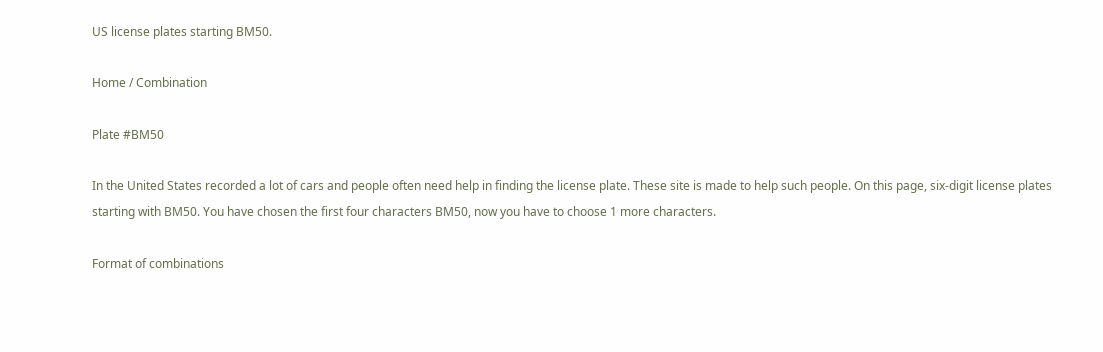US license plates starting BM50.

Home / Combination

Plate #BM50

In the United States recorded a lot of cars and people often need help in finding the license plate. These site is made to help such people. On this page, six-digit license plates starting with BM50. You have chosen the first four characters BM50, now you have to choose 1 more characters.

Format of combinations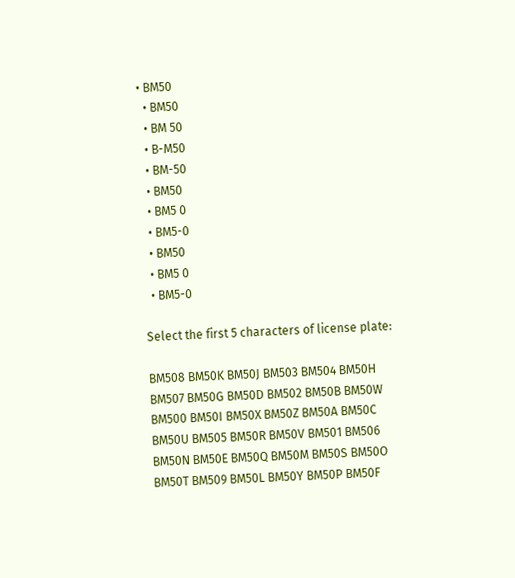• BM50
  • BM50
  • BM 50
  • B-M50
  • BM-50
  • BM50
  • BM5 0
  • BM5-0
  • BM50
  • BM5 0
  • BM5-0

Select the first 5 characters of license plate:

BM508 BM50K BM50J BM503 BM504 BM50H BM507 BM50G BM50D BM502 BM50B BM50W BM500 BM50I BM50X BM50Z BM50A BM50C BM50U BM505 BM50R BM50V BM501 BM506 BM50N BM50E BM50Q BM50M BM50S BM50O BM50T BM509 BM50L BM50Y BM50P BM50F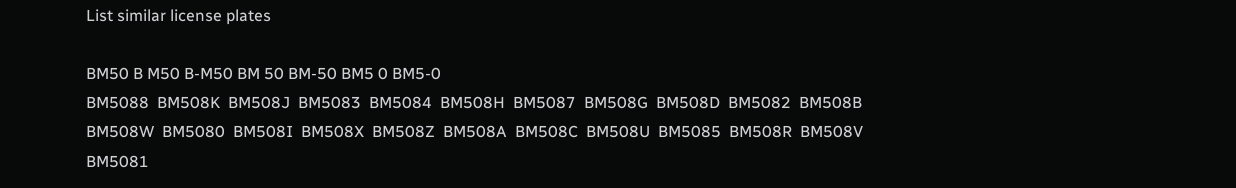List similar license plates

BM50 B M50 B-M50 BM 50 BM-50 BM5 0 BM5-0
BM5088  BM508K  BM508J  BM5083  BM5084  BM508H  BM5087  BM508G  BM508D  BM5082  BM508B  BM508W  BM5080  BM508I  BM508X  BM508Z  BM508A  BM508C  BM508U  BM5085  BM508R  BM508V  BM5081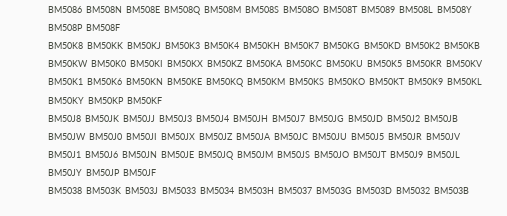BM5086  BM508N  BM508E  BM508Q  BM508M  BM508S  BM508O  BM508T  BM5089  BM508L  BM508Y  BM508P  BM508F
BM50K8  BM50KK  BM50KJ  BM50K3  BM50K4  BM50KH  BM50K7  BM50KG  BM50KD  BM50K2  BM50KB  BM50KW  BM50K0  BM50KI  BM50KX  BM50KZ  BM50KA  BM50KC  BM50KU  BM50K5  BM50KR  BM50KV  BM50K1  BM50K6  BM50KN  BM50KE  BM50KQ  BM50KM  BM50KS  BM50KO  BM50KT  BM50K9  BM50KL  BM50KY  BM50KP  BM50KF
BM50J8  BM50JK  BM50JJ  BM50J3  BM50J4  BM50JH  BM50J7  BM50JG  BM50JD  BM50J2  BM50JB  BM50JW  BM50J0  BM50JI  BM50JX  BM50JZ  BM50JA  BM50JC  BM50JU  BM50J5  BM50JR  BM50JV  BM50J1  BM50J6  BM50JN  BM50JE  BM50JQ  BM50JM  BM50JS  BM50JO  BM50JT  BM50J9  BM50JL  BM50JY  BM50JP  BM50JF
BM5038  BM503K  BM503J  BM5033  BM5034  BM503H  BM5037  BM503G  BM503D  BM5032  BM503B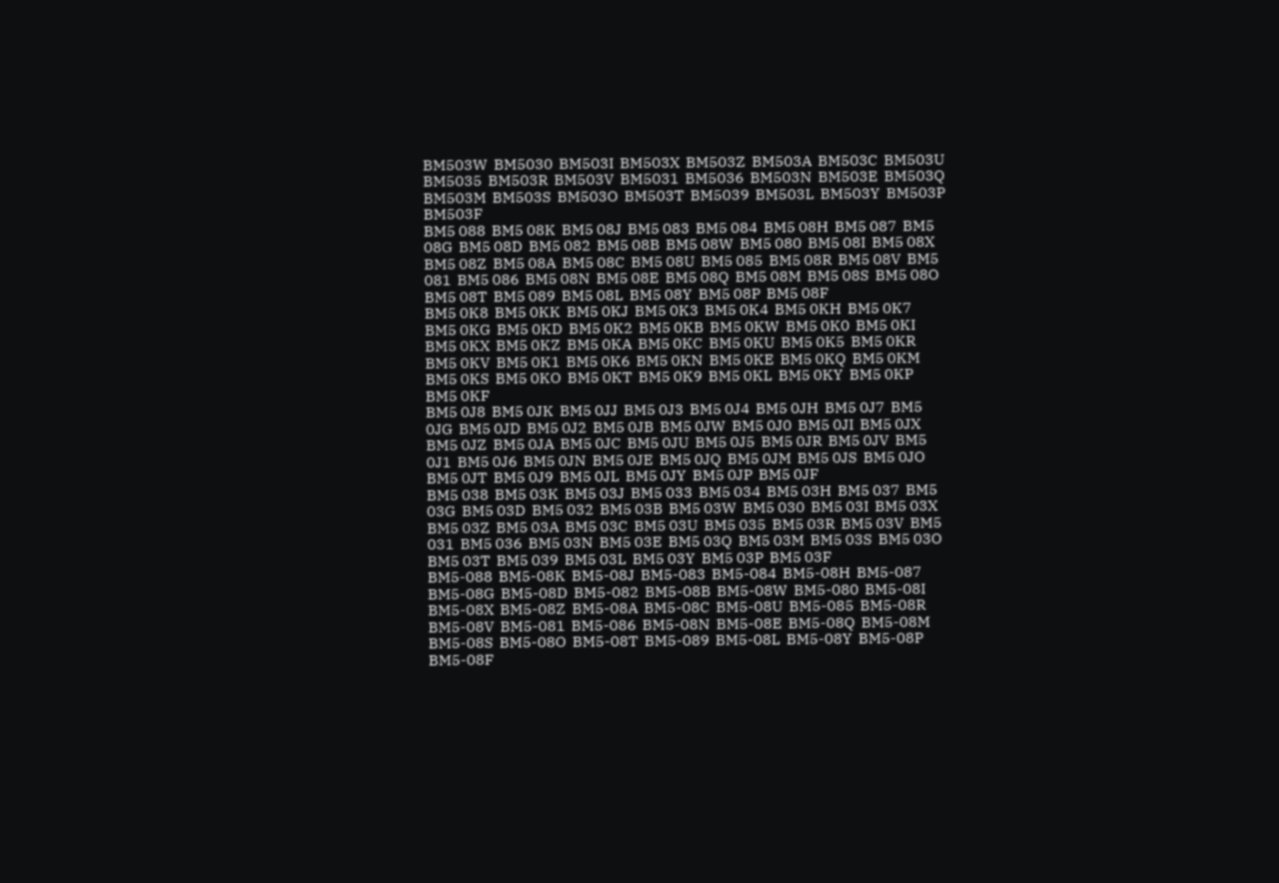BM503W  BM5030  BM503I  BM503X  BM503Z  BM503A  BM503C  BM503U  BM5035  BM503R  BM503V  BM5031  BM5036  BM503N  BM503E  BM503Q  BM503M  BM503S  BM503O  BM503T  BM5039  BM503L  BM503Y  BM503P  BM503F
BM5 088  BM5 08K  BM5 08J  BM5 083  BM5 084  BM5 08H  BM5 087  BM5 08G  BM5 08D  BM5 082  BM5 08B  BM5 08W  BM5 080  BM5 08I  BM5 08X  BM5 08Z  BM5 08A  BM5 08C  BM5 08U  BM5 085  BM5 08R  BM5 08V  BM5 081  BM5 086  BM5 08N  BM5 08E  BM5 08Q  BM5 08M  BM5 08S  BM5 08O  BM5 08T  BM5 089  BM5 08L  BM5 08Y  BM5 08P  BM5 08F
BM5 0K8  BM5 0KK  BM5 0KJ  BM5 0K3  BM5 0K4  BM5 0KH  BM5 0K7  BM5 0KG  BM5 0KD  BM5 0K2  BM5 0KB  BM5 0KW  BM5 0K0  BM5 0KI  BM5 0KX  BM5 0KZ  BM5 0KA  BM5 0KC  BM5 0KU  BM5 0K5  BM5 0KR  BM5 0KV  BM5 0K1  BM5 0K6  BM5 0KN  BM5 0KE  BM5 0KQ  BM5 0KM  BM5 0KS  BM5 0KO  BM5 0KT  BM5 0K9  BM5 0KL  BM5 0KY  BM5 0KP  BM5 0KF
BM5 0J8  BM5 0JK  BM5 0JJ  BM5 0J3  BM5 0J4  BM5 0JH  BM5 0J7  BM5 0JG  BM5 0JD  BM5 0J2  BM5 0JB  BM5 0JW  BM5 0J0  BM5 0JI  BM5 0JX  BM5 0JZ  BM5 0JA  BM5 0JC  BM5 0JU  BM5 0J5  BM5 0JR  BM5 0JV  BM5 0J1  BM5 0J6  BM5 0JN  BM5 0JE  BM5 0JQ  BM5 0JM  BM5 0JS  BM5 0JO  BM5 0JT  BM5 0J9  BM5 0JL  BM5 0JY  BM5 0JP  BM5 0JF
BM5 038  BM5 03K  BM5 03J  BM5 033  BM5 034  BM5 03H  BM5 037  BM5 03G  BM5 03D  BM5 032  BM5 03B  BM5 03W  BM5 030  BM5 03I  BM5 03X  BM5 03Z  BM5 03A  BM5 03C  BM5 03U  BM5 035  BM5 03R  BM5 03V  BM5 031  BM5 036  BM5 03N  BM5 03E  BM5 03Q  BM5 03M  BM5 03S  BM5 03O  BM5 03T  BM5 039  BM5 03L  BM5 03Y  BM5 03P  BM5 03F
BM5-088  BM5-08K  BM5-08J  BM5-083  BM5-084  BM5-08H  BM5-087  BM5-08G  BM5-08D  BM5-082  BM5-08B  BM5-08W  BM5-080  BM5-08I  BM5-08X  BM5-08Z  BM5-08A  BM5-08C  BM5-08U  BM5-085  BM5-08R  BM5-08V  BM5-081  BM5-086  BM5-08N  BM5-08E  BM5-08Q  BM5-08M  BM5-08S  BM5-08O  BM5-08T  BM5-089  BM5-08L  BM5-08Y  BM5-08P  BM5-08F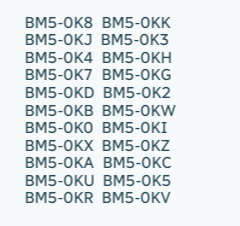BM5-0K8  BM5-0KK  BM5-0KJ  BM5-0K3  BM5-0K4  BM5-0KH  BM5-0K7  BM5-0KG  BM5-0KD  BM5-0K2  BM5-0KB  BM5-0KW  BM5-0K0  BM5-0KI  BM5-0KX  BM5-0KZ  BM5-0KA  BM5-0KC  BM5-0KU  BM5-0K5  BM5-0KR  BM5-0KV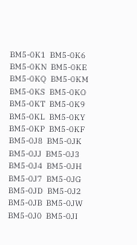BM5-0K1  BM5-0K6  BM5-0KN  BM5-0KE  BM5-0KQ  BM5-0KM  BM5-0KS  BM5-0KO  BM5-0KT  BM5-0K9  BM5-0KL  BM5-0KY  BM5-0KP  BM5-0KF
BM5-0J8  BM5-0JK  BM5-0JJ  BM5-0J3  BM5-0J4  BM5-0JH  BM5-0J7  BM5-0JG  BM5-0JD  BM5-0J2  BM5-0JB  BM5-0JW  BM5-0J0  BM5-0JI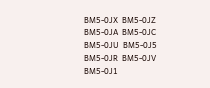BM5-0JX  BM5-0JZ  BM5-0JA  BM5-0JC  BM5-0JU  BM5-0J5  BM5-0JR  BM5-0JV  BM5-0J1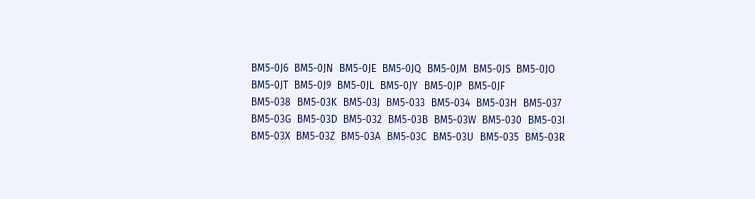BM5-0J6  BM5-0JN  BM5-0JE  BM5-0JQ  BM5-0JM  BM5-0JS  BM5-0JO  BM5-0JT  BM5-0J9  BM5-0JL  BM5-0JY  BM5-0JP  BM5-0JF
BM5-038  BM5-03K  BM5-03J  BM5-033  BM5-034  BM5-03H  BM5-037  BM5-03G  BM5-03D  BM5-032  BM5-03B  BM5-03W  BM5-030  BM5-03I  BM5-03X  BM5-03Z  BM5-03A  BM5-03C  BM5-03U  BM5-035  BM5-03R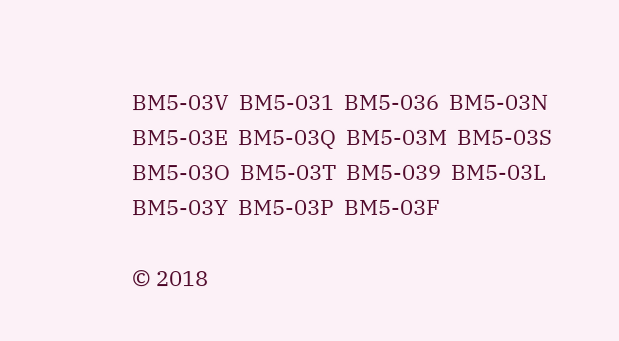BM5-03V  BM5-031  BM5-036  BM5-03N  BM5-03E  BM5-03Q  BM5-03M  BM5-03S  BM5-03O  BM5-03T  BM5-039  BM5-03L  BM5-03Y  BM5-03P  BM5-03F

© 2018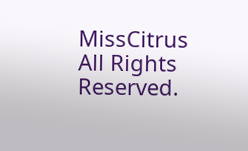MissCitrus All Rights Reserved.